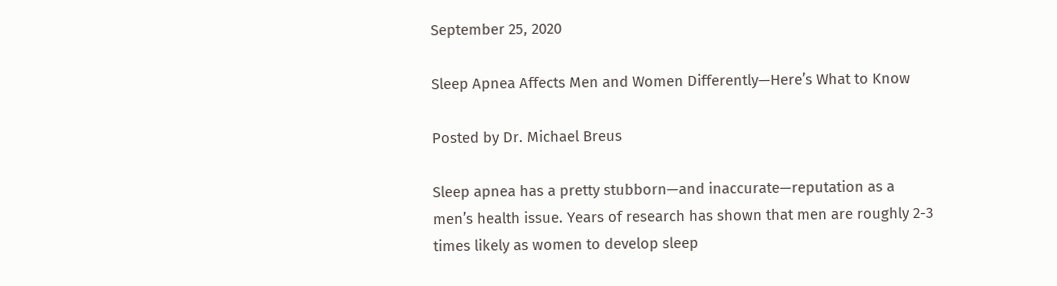September 25, 2020

Sleep Apnea Affects Men and Women Differently—Here’s What to Know

Posted by Dr. Michael Breus

Sleep apnea has a pretty stubborn—and inaccurate—reputation as a men’s health issue. Years of research has shown that men are roughly 2-3 times likely as women to develop sleep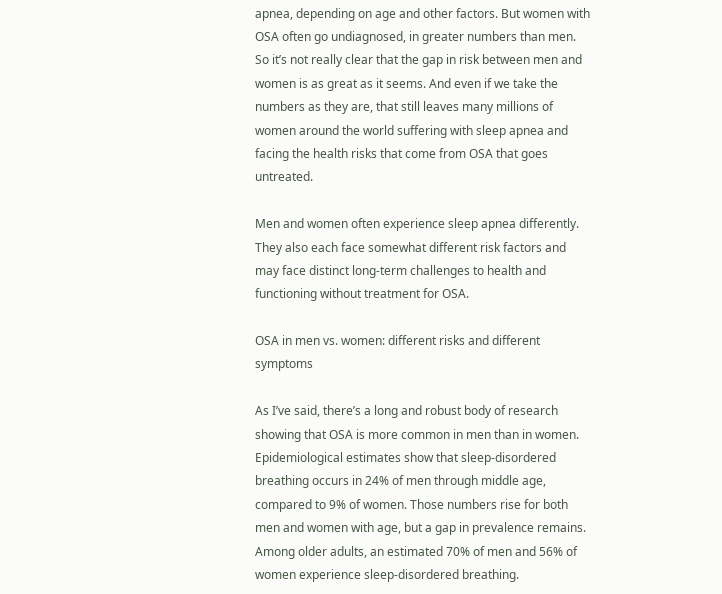apnea, depending on age and other factors. But women with OSA often go undiagnosed, in greater numbers than men. So it’s not really clear that the gap in risk between men and women is as great as it seems. And even if we take the numbers as they are, that still leaves many millions of women around the world suffering with sleep apnea and facing the health risks that come from OSA that goes untreated.

Men and women often experience sleep apnea differently. They also each face somewhat different risk factors and may face distinct long-term challenges to health and functioning without treatment for OSA.

OSA in men vs. women: different risks and different symptoms

As I’ve said, there’s a long and robust body of research showing that OSA is more common in men than in women. Epidemiological estimates show that sleep-disordered breathing occurs in 24% of men through middle age, compared to 9% of women. Those numbers rise for both men and women with age, but a gap in prevalence remains. Among older adults, an estimated 70% of men and 56% of women experience sleep-disordered breathing.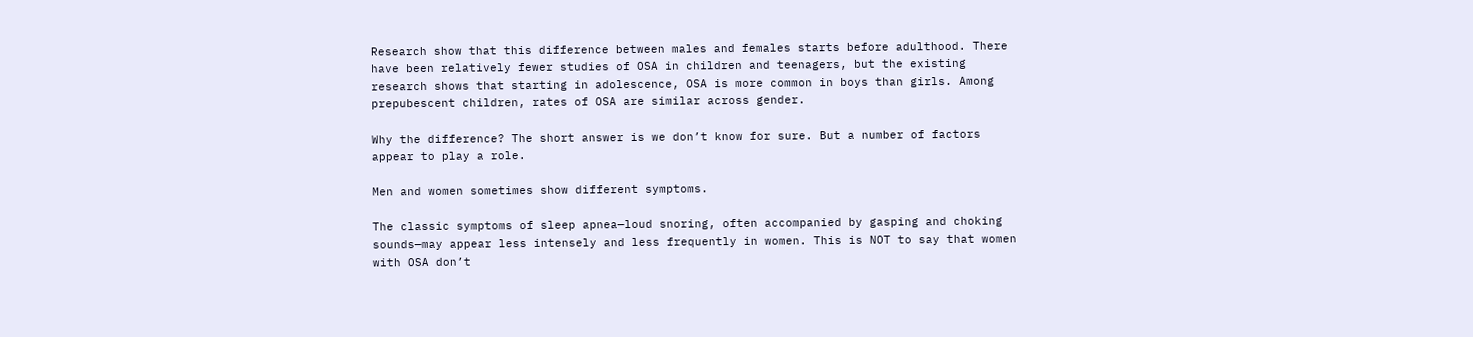Research show that this difference between males and females starts before adulthood. There have been relatively fewer studies of OSA in children and teenagers, but the existing research shows that starting in adolescence, OSA is more common in boys than girls. Among prepubescent children, rates of OSA are similar across gender.

Why the difference? The short answer is we don’t know for sure. But a number of factors appear to play a role.

Men and women sometimes show different symptoms.

The classic symptoms of sleep apnea—loud snoring, often accompanied by gasping and choking sounds—may appear less intensely and less frequently in women. This is NOT to say that women with OSA don’t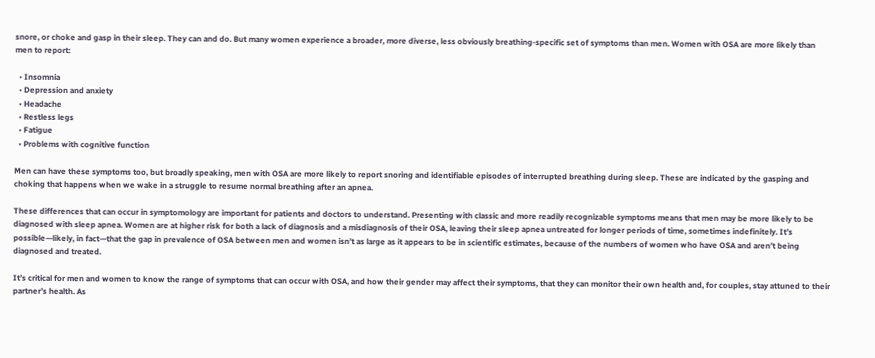snore, or choke and gasp in their sleep. They can and do. But many women experience a broader, more diverse, less obviously breathing-specific set of symptoms than men. Women with OSA are more likely than men to report:

  • Insomnia
  • Depression and anxiety
  • Headache
  • Restless legs
  • Fatigue
  • Problems with cognitive function

Men can have these symptoms too, but broadly speaking, men with OSA are more likely to report snoring and identifiable episodes of interrupted breathing during sleep. These are indicated by the gasping and choking that happens when we wake in a struggle to resume normal breathing after an apnea.

These differences that can occur in symptomology are important for patients and doctors to understand. Presenting with classic and more readily recognizable symptoms means that men may be more likely to be diagnosed with sleep apnea. Women are at higher risk for both a lack of diagnosis and a misdiagnosis of their OSA, leaving their sleep apnea untreated for longer periods of time, sometimes indefinitely. It’s possible—likely, in fact—that the gap in prevalence of OSA between men and women isn’t as large as it appears to be in scientific estimates, because of the numbers of women who have OSA and aren’t being diagnosed and treated.

It’s critical for men and women to know the range of symptoms that can occur with OSA, and how their gender may affect their symptoms, that they can monitor their own health and, for couples, stay attuned to their partner’s health. As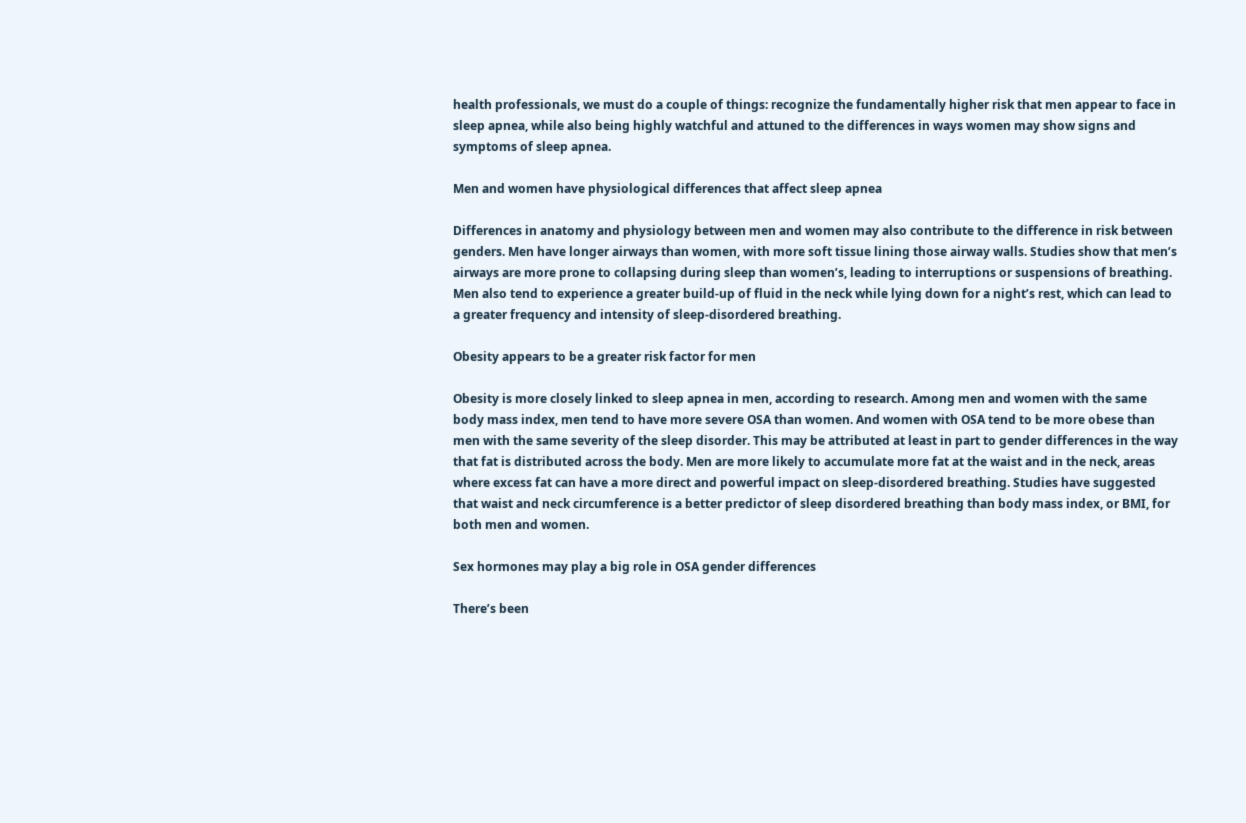health professionals, we must do a couple of things: recognize the fundamentally higher risk that men appear to face in sleep apnea, while also being highly watchful and attuned to the differences in ways women may show signs and symptoms of sleep apnea.

Men and women have physiological differences that affect sleep apnea

Differences in anatomy and physiology between men and women may also contribute to the difference in risk between genders. Men have longer airways than women, with more soft tissue lining those airway walls. Studies show that men’s airways are more prone to collapsing during sleep than women’s, leading to interruptions or suspensions of breathing. Men also tend to experience a greater build-up of fluid in the neck while lying down for a night’s rest, which can lead to a greater frequency and intensity of sleep-disordered breathing.

Obesity appears to be a greater risk factor for men

Obesity is more closely linked to sleep apnea in men, according to research. Among men and women with the same body mass index, men tend to have more severe OSA than women. And women with OSA tend to be more obese than men with the same severity of the sleep disorder. This may be attributed at least in part to gender differences in the way that fat is distributed across the body. Men are more likely to accumulate more fat at the waist and in the neck, areas where excess fat can have a more direct and powerful impact on sleep-disordered breathing. Studies have suggested that waist and neck circumference is a better predictor of sleep disordered breathing than body mass index, or BMI, for both men and women.

Sex hormones may play a big role in OSA gender differences

There’s been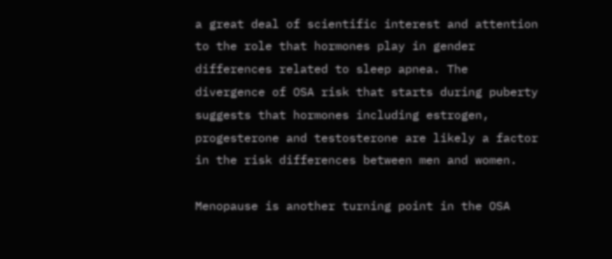a great deal of scientific interest and attention to the role that hormones play in gender differences related to sleep apnea. The divergence of OSA risk that starts during puberty suggests that hormones including estrogen, progesterone and testosterone are likely a factor in the risk differences between men and women.

Menopause is another turning point in the OSA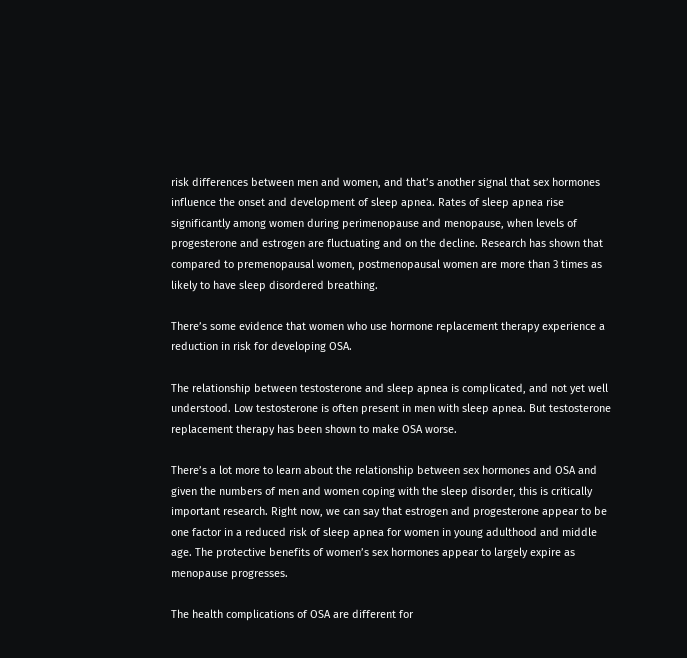risk differences between men and women, and that’s another signal that sex hormones influence the onset and development of sleep apnea. Rates of sleep apnea rise significantly among women during perimenopause and menopause, when levels of progesterone and estrogen are fluctuating and on the decline. Research has shown that compared to premenopausal women, postmenopausal women are more than 3 times as likely to have sleep disordered breathing.

There’s some evidence that women who use hormone replacement therapy experience a reduction in risk for developing OSA.

The relationship between testosterone and sleep apnea is complicated, and not yet well understood. Low testosterone is often present in men with sleep apnea. But testosterone replacement therapy has been shown to make OSA worse.

There’s a lot more to learn about the relationship between sex hormones and OSA and given the numbers of men and women coping with the sleep disorder, this is critically important research. Right now, we can say that estrogen and progesterone appear to be one factor in a reduced risk of sleep apnea for women in young adulthood and middle age. The protective benefits of women’s sex hormones appear to largely expire as menopause progresses.

The health complications of OSA are different for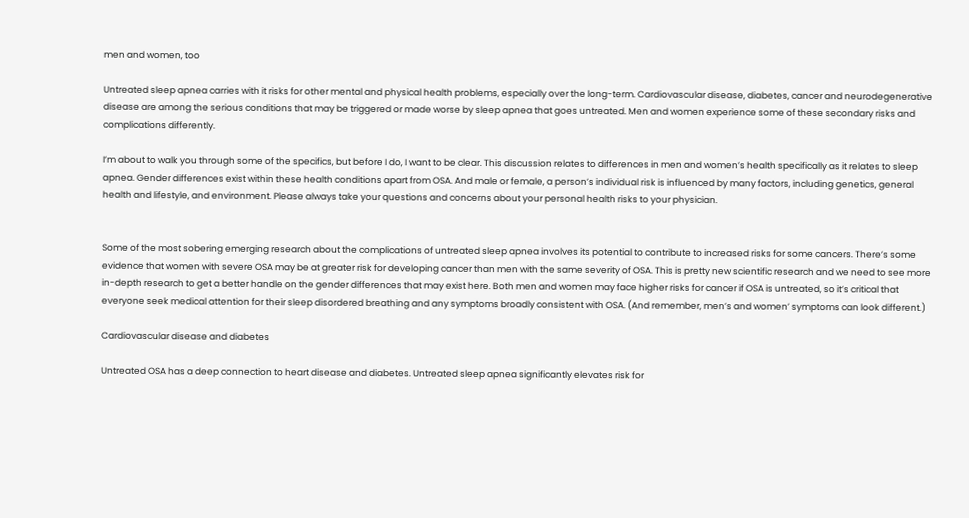men and women, too

Untreated sleep apnea carries with it risks for other mental and physical health problems, especially over the long-term. Cardiovascular disease, diabetes, cancer and neurodegenerative disease are among the serious conditions that may be triggered or made worse by sleep apnea that goes untreated. Men and women experience some of these secondary risks and complications differently.

I’m about to walk you through some of the specifics, but before I do, I want to be clear. This discussion relates to differences in men and women’s health specifically as it relates to sleep apnea. Gender differences exist within these health conditions apart from OSA. And male or female, a person’s individual risk is influenced by many factors, including genetics, general health and lifestyle, and environment. Please always take your questions and concerns about your personal health risks to your physician.


Some of the most sobering emerging research about the complications of untreated sleep apnea involves its potential to contribute to increased risks for some cancers. There’s some evidence that women with severe OSA may be at greater risk for developing cancer than men with the same severity of OSA. This is pretty new scientific research and we need to see more in-depth research to get a better handle on the gender differences that may exist here. Both men and women may face higher risks for cancer if OSA is untreated, so it’s critical that everyone seek medical attention for their sleep disordered breathing and any symptoms broadly consistent with OSA. (And remember, men’s and women’ symptoms can look different.)

Cardiovascular disease and diabetes

Untreated OSA has a deep connection to heart disease and diabetes. Untreated sleep apnea significantly elevates risk for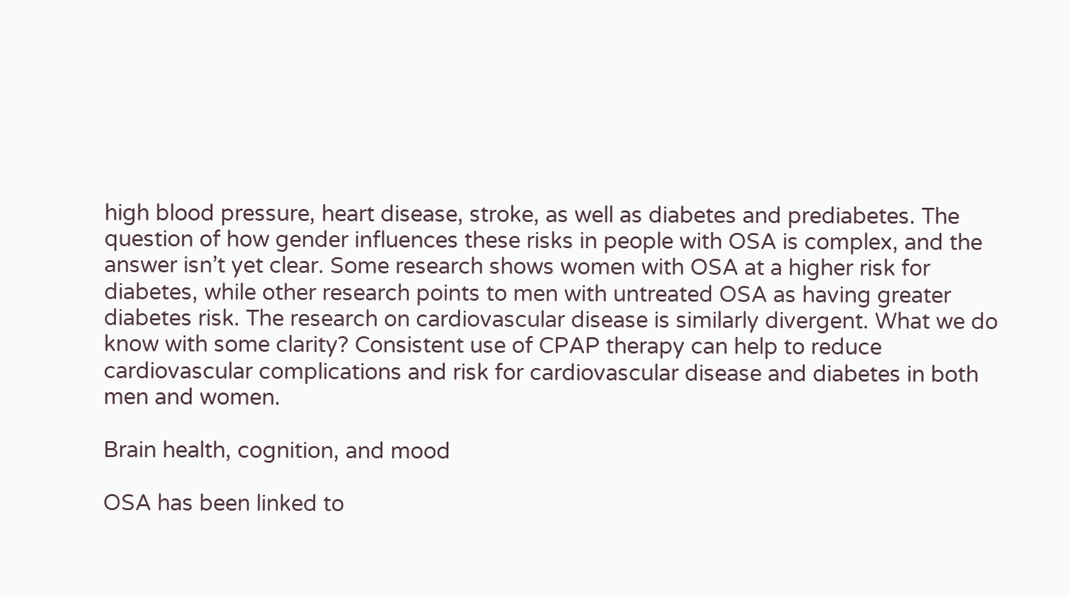high blood pressure, heart disease, stroke, as well as diabetes and prediabetes. The question of how gender influences these risks in people with OSA is complex, and the answer isn’t yet clear. Some research shows women with OSA at a higher risk for diabetes, while other research points to men with untreated OSA as having greater diabetes risk. The research on cardiovascular disease is similarly divergent. What we do know with some clarity? Consistent use of CPAP therapy can help to reduce cardiovascular complications and risk for cardiovascular disease and diabetes in both men and women.

Brain health, cognition, and mood

OSA has been linked to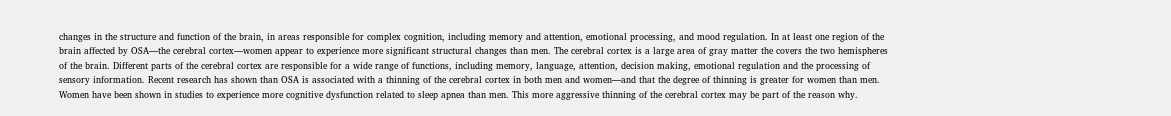changes in the structure and function of the brain, in areas responsible for complex cognition, including memory and attention, emotional processing, and mood regulation. In at least one region of the brain affected by OSA—the cerebral cortex—women appear to experience more significant structural changes than men. The cerebral cortex is a large area of gray matter the covers the two hemispheres of the brain. Different parts of the cerebral cortex are responsible for a wide range of functions, including memory, language, attention, decision making, emotional regulation and the processing of sensory information. Recent research has shown than OSA is associated with a thinning of the cerebral cortex in both men and women—and that the degree of thinning is greater for women than men. Women have been shown in studies to experience more cognitive dysfunction related to sleep apnea than men. This more aggressive thinning of the cerebral cortex may be part of the reason why.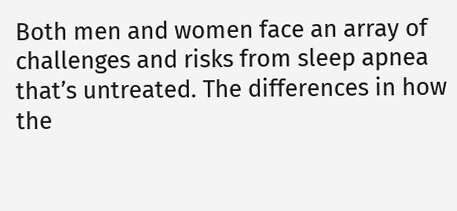Both men and women face an array of challenges and risks from sleep apnea that’s untreated. The differences in how the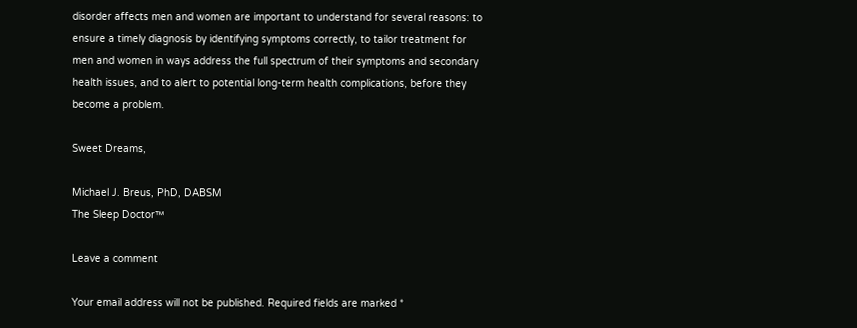disorder affects men and women are important to understand for several reasons: to ensure a timely diagnosis by identifying symptoms correctly, to tailor treatment for men and women in ways address the full spectrum of their symptoms and secondary health issues, and to alert to potential long-term health complications, before they become a problem.

Sweet Dreams,

Michael J. Breus, PhD, DABSM
The Sleep Doctor™

Leave a comment

Your email address will not be published. Required fields are marked *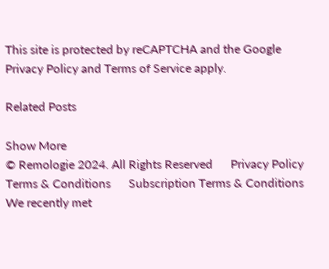This site is protected by reCAPTCHA and the Google Privacy Policy and Terms of Service apply.

Related Posts

Show More
© Remologie 2024. All Rights Reserved      Privacy Policy      Terms & Conditions      Subscription Terms & Conditions
We recently met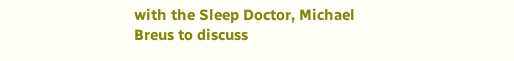with the Sleep Doctor, Michael Breus to discuss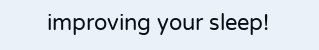improving your sleep!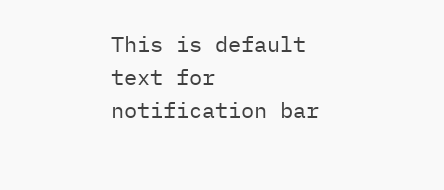This is default text for notification bar